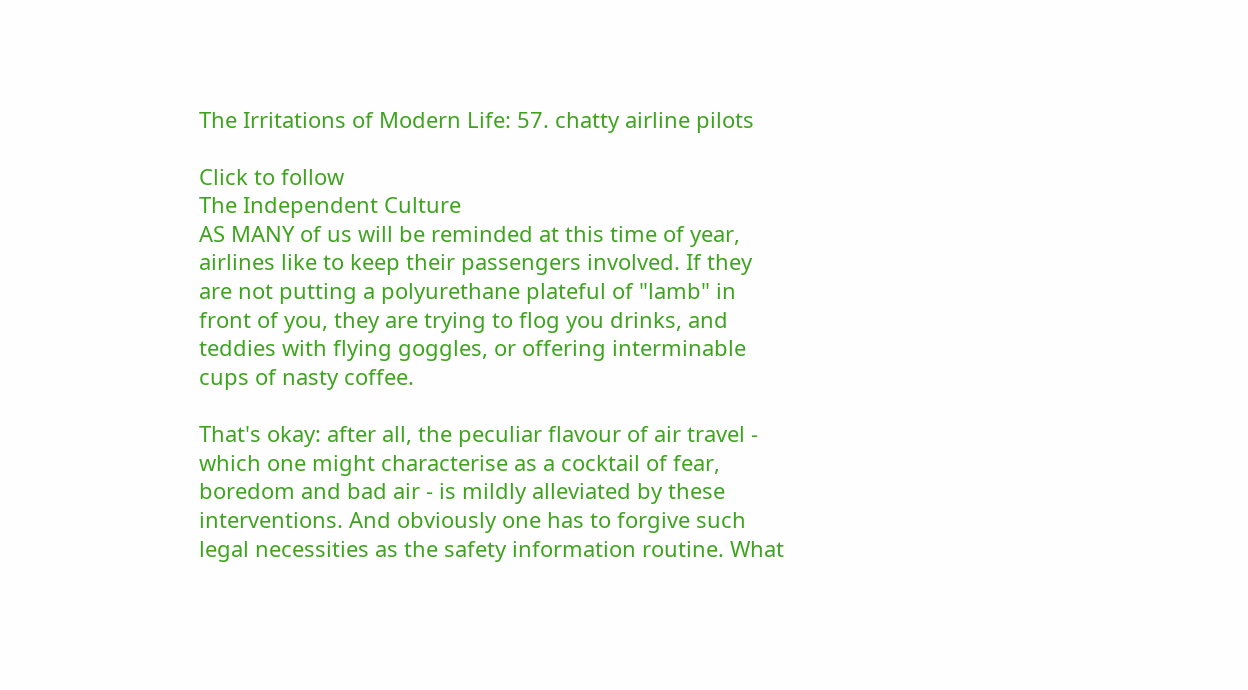The Irritations of Modern Life: 57. chatty airline pilots

Click to follow
The Independent Culture
AS MANY of us will be reminded at this time of year, airlines like to keep their passengers involved. If they are not putting a polyurethane plateful of "lamb" in front of you, they are trying to flog you drinks, and teddies with flying goggles, or offering interminable cups of nasty coffee.

That's okay: after all, the peculiar flavour of air travel - which one might characterise as a cocktail of fear, boredom and bad air - is mildly alleviated by these interventions. And obviously one has to forgive such legal necessities as the safety information routine. What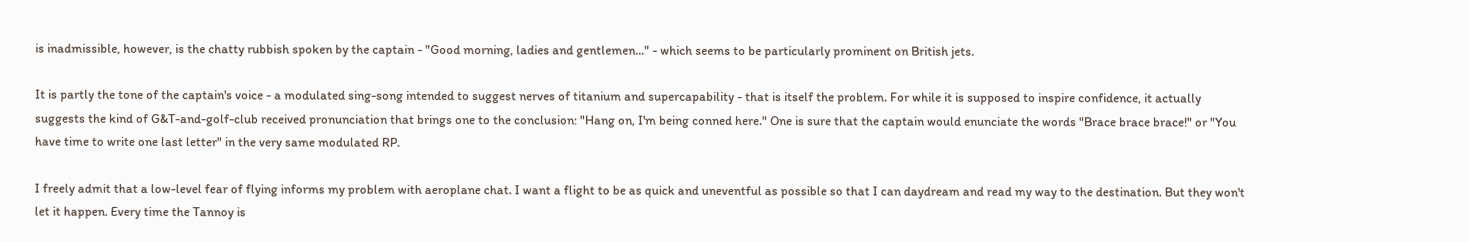is inadmissible, however, is the chatty rubbish spoken by the captain - "Good morning, ladies and gentlemen..." - which seems to be particularly prominent on British jets.

It is partly the tone of the captain's voice - a modulated sing-song intended to suggest nerves of titanium and supercapability - that is itself the problem. For while it is supposed to inspire confidence, it actually suggests the kind of G&T-and-golf-club received pronunciation that brings one to the conclusion: "Hang on, I'm being conned here." One is sure that the captain would enunciate the words "Brace brace brace!" or "You have time to write one last letter" in the very same modulated RP.

I freely admit that a low-level fear of flying informs my problem with aeroplane chat. I want a flight to be as quick and uneventful as possible so that I can daydream and read my way to the destination. But they won't let it happen. Every time the Tannoy is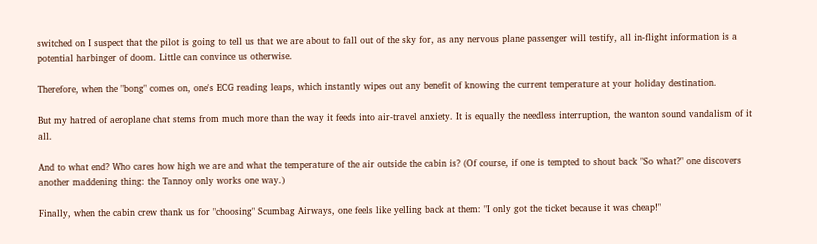switched on I suspect that the pilot is going to tell us that we are about to fall out of the sky for, as any nervous plane passenger will testify, all in-flight information is a potential harbinger of doom. Little can convince us otherwise.

Therefore, when the "bong" comes on, one's ECG reading leaps, which instantly wipes out any benefit of knowing the current temperature at your holiday destination.

But my hatred of aeroplane chat stems from much more than the way it feeds into air-travel anxiety. It is equally the needless interruption, the wanton sound vandalism of it all.

And to what end? Who cares how high we are and what the temperature of the air outside the cabin is? (Of course, if one is tempted to shout back "So what?" one discovers another maddening thing: the Tannoy only works one way.)

Finally, when the cabin crew thank us for "choosing" Scumbag Airways, one feels like yelIing back at them: "I only got the ticket because it was cheap!"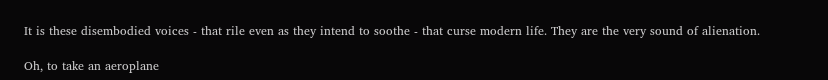It is these disembodied voices - that rile even as they intend to soothe - that curse modern life. They are the very sound of alienation.

Oh, to take an aeroplane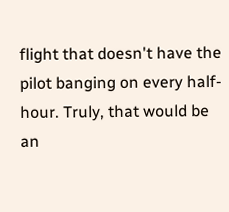flight that doesn't have the pilot banging on every half-hour. Truly, that would be an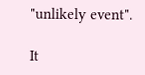"unlikely event".

It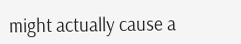might actually cause a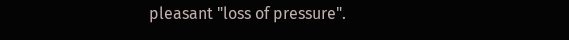pleasant "loss of pressure".